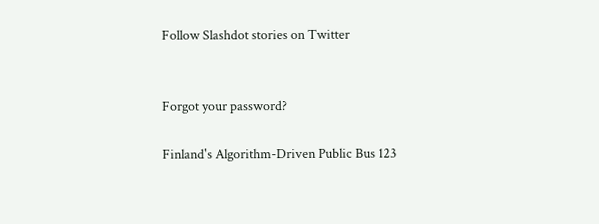Follow Slashdot stories on Twitter


Forgot your password?

Finland's Algorithm-Driven Public Bus 123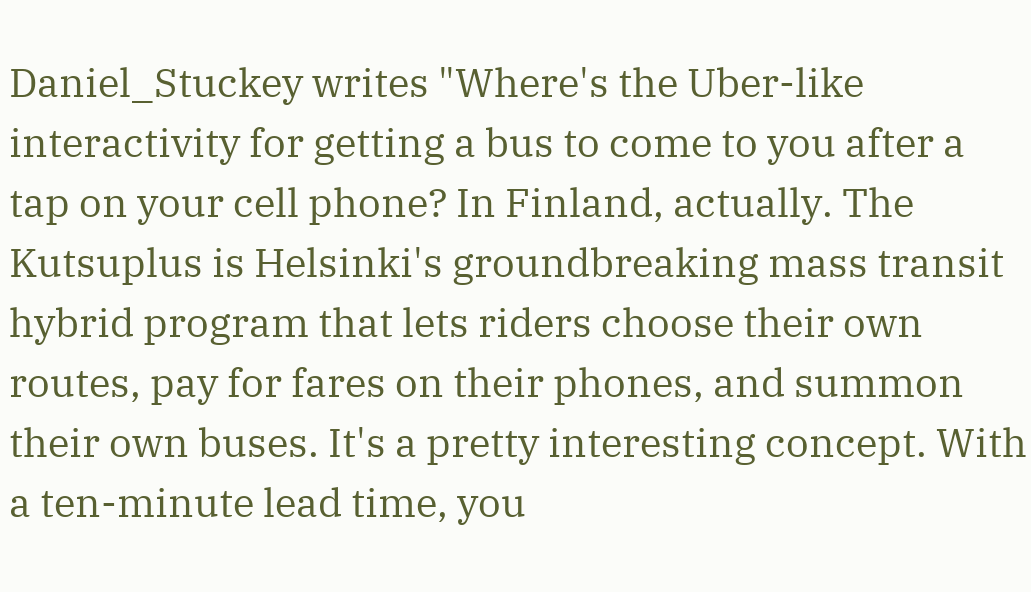Daniel_Stuckey writes "Where's the Uber-like interactivity for getting a bus to come to you after a tap on your cell phone? In Finland, actually. The Kutsuplus is Helsinki's groundbreaking mass transit hybrid program that lets riders choose their own routes, pay for fares on their phones, and summon their own buses. It's a pretty interesting concept. With a ten-minute lead time, you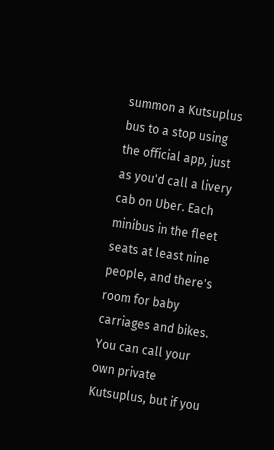summon a Kutsuplus bus to a stop using the official app, just as you'd call a livery cab on Uber. Each minibus in the fleet seats at least nine people, and there's room for baby carriages and bikes. You can call your own private Kutsuplus, but if you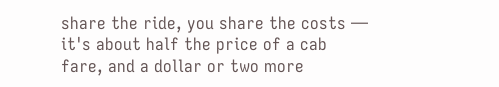share the ride, you share the costs — it's about half the price of a cab fare, and a dollar or two more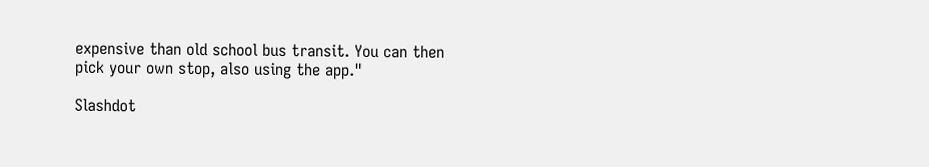expensive than old school bus transit. You can then pick your own stop, also using the app."

Slashdot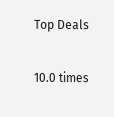Top Deals

10.0 times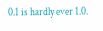0.1 is hardly ever 1.0.